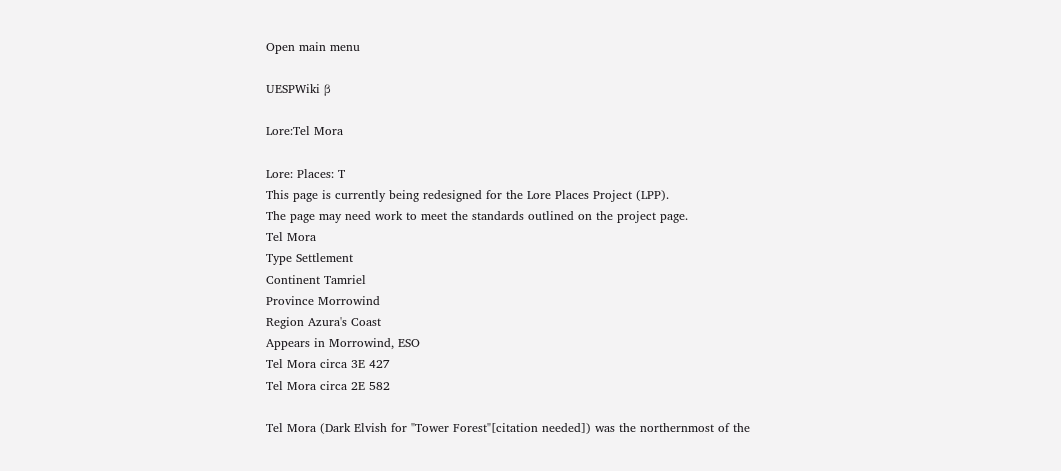Open main menu

UESPWiki β

Lore:Tel Mora

Lore: Places: T
This page is currently being redesigned for the Lore Places Project (LPP).
The page may need work to meet the standards outlined on the project page.
Tel Mora
Type Settlement
Continent Tamriel
Province Morrowind
Region Azura's Coast
Appears in Morrowind, ESO
Tel Mora circa 3E 427
Tel Mora circa 2E 582

Tel Mora (Dark Elvish for "Tower Forest"[citation needed]) was the northernmost of the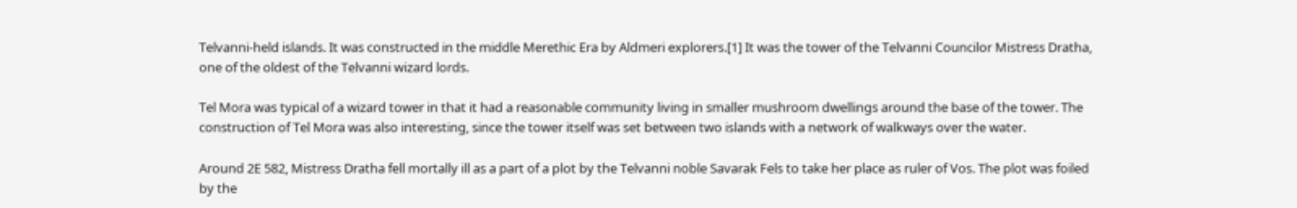Telvanni-held islands. It was constructed in the middle Merethic Era by Aldmeri explorers.[1] It was the tower of the Telvanni Councilor Mistress Dratha, one of the oldest of the Telvanni wizard lords.

Tel Mora was typical of a wizard tower in that it had a reasonable community living in smaller mushroom dwellings around the base of the tower. The construction of Tel Mora was also interesting, since the tower itself was set between two islands with a network of walkways over the water.

Around 2E 582, Mistress Dratha fell mortally ill as a part of a plot by the Telvanni noble Savarak Fels to take her place as ruler of Vos. The plot was foiled by the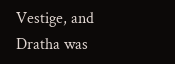Vestige, and Dratha was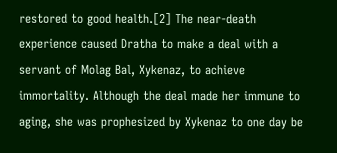restored to good health.[2] The near-death experience caused Dratha to make a deal with a servant of Molag Bal, Xykenaz, to achieve immortality. Although the deal made her immune to aging, she was prophesized by Xykenaz to one day be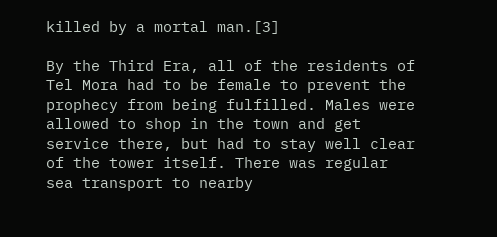killed by a mortal man.[3]

By the Third Era, all of the residents of Tel Mora had to be female to prevent the prophecy from being fulfilled. Males were allowed to shop in the town and get service there, but had to stay well clear of the tower itself. There was regular sea transport to nearby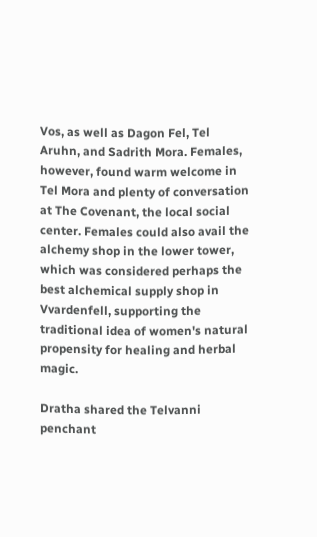Vos, as well as Dagon Fel, Tel Aruhn, and Sadrith Mora. Females, however, found warm welcome in Tel Mora and plenty of conversation at The Covenant, the local social center. Females could also avail the alchemy shop in the lower tower, which was considered perhaps the best alchemical supply shop in Vvardenfell, supporting the traditional idea of women's natural propensity for healing and herbal magic.

Dratha shared the Telvanni penchant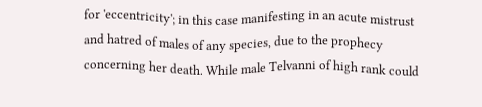for 'eccentricity'; in this case manifesting in an acute mistrust and hatred of males of any species, due to the prophecy concerning her death. While male Telvanni of high rank could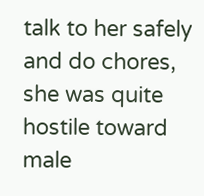talk to her safely and do chores, she was quite hostile toward male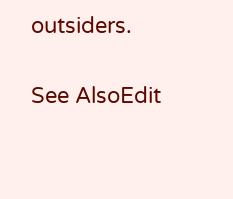outsiders.

See AlsoEdit